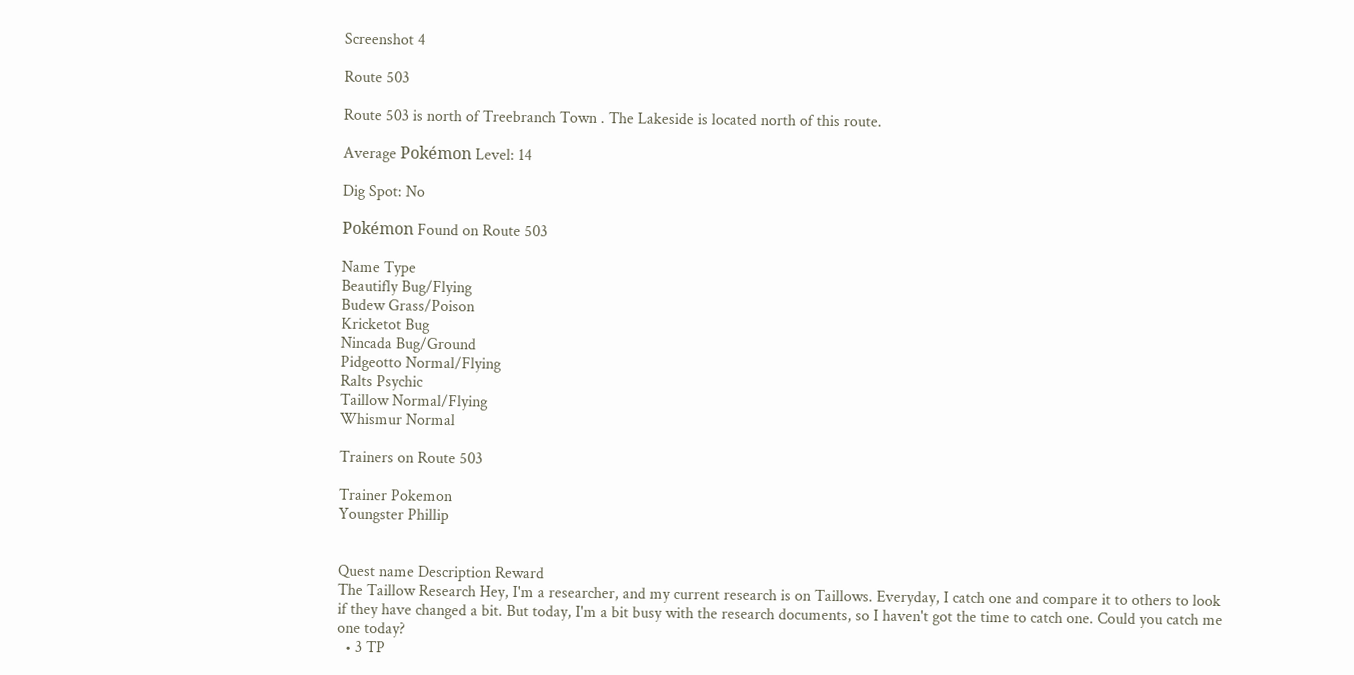Screenshot 4

Route 503

Route 503 is north of Treebranch Town . The Lakeside is located north of this route.

Average Pokémon Level: 14

Dig Spot: No

Pokémon Found on Route 503

Name Type
Beautifly Bug/Flying
Budew Grass/Poison
Kricketot Bug
Nincada Bug/Ground
Pidgeotto Normal/Flying
Ralts Psychic
Taillow Normal/Flying
Whismur Normal

Trainers on Route 503

Trainer Pokemon
Youngster Phillip


Quest name Description Reward
The Taillow Research Hey, I'm a researcher, and my current research is on Taillows. Everyday, I catch one and compare it to others to look if they have changed a bit. But today, I'm a bit busy with the research documents, so I haven't got the time to catch one. Could you catch me one today?
  • 3 TP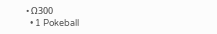• Ω300
  • 1 Pokeball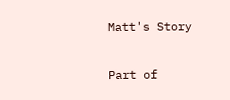Matt's Story

Part of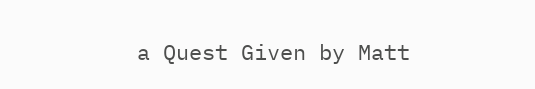a Quest Given by Matt